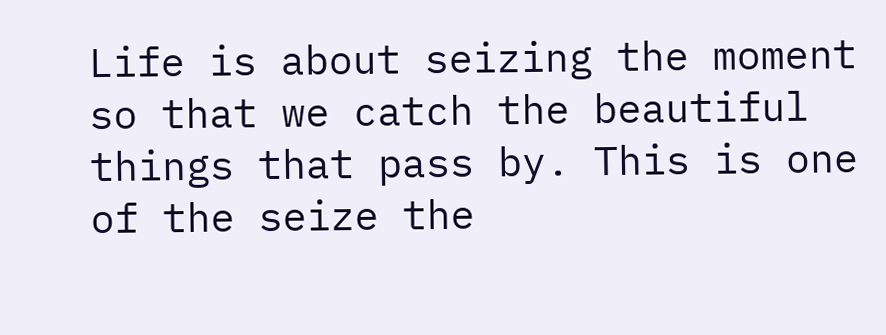Life is about seizing the moment so that we catch the beautiful things that pass by. This is one of the seize the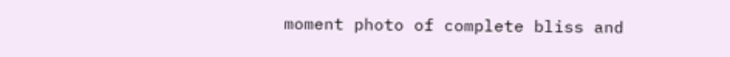moment photo of complete bliss and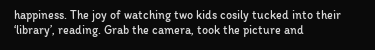happiness. The joy of watching two kids cosily tucked into their ‘library’, reading. Grab the camera, took the picture and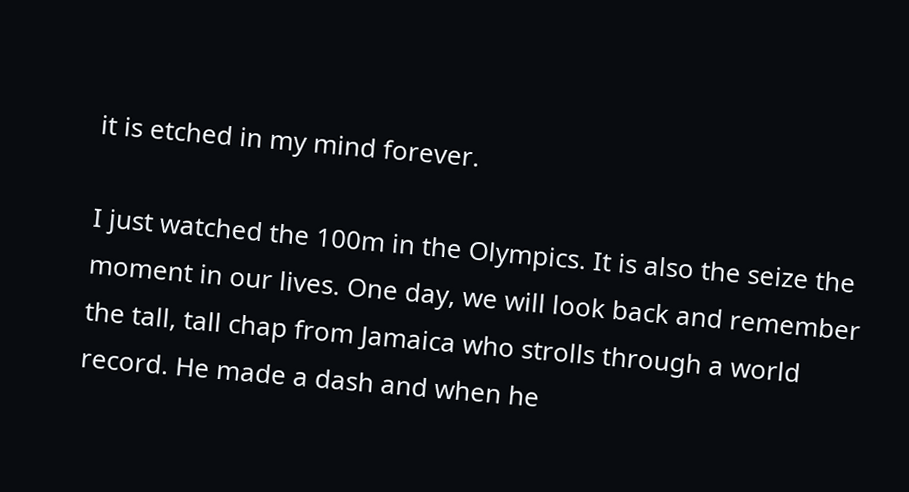it is etched in my mind forever.

I just watched the 100m in the Olympics. It is also the seize the moment in our lives. One day, we will look back and remember the tall, tall chap from Jamaica who strolls through a world record. He made a dash and when he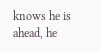knows he is ahead, he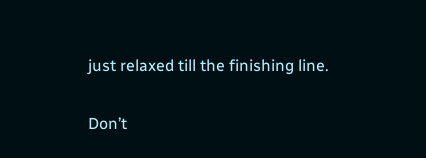just relaxed till the finishing line.

Don’t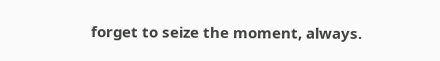forget to seize the moment, always.